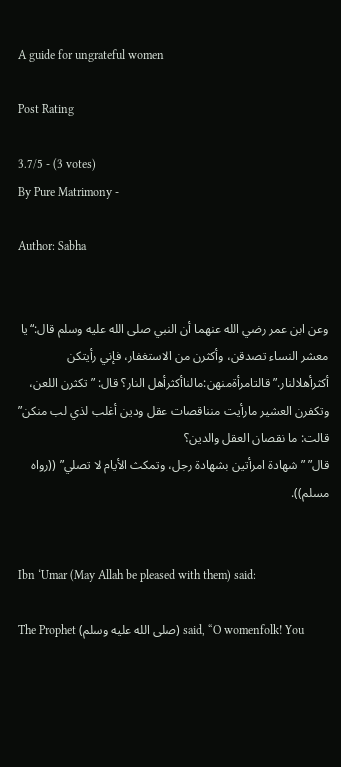A guide for ungrateful women

Post Rating

3.7/5 - (3 votes)
By Pure Matrimony -

Author: Sabha


وعن ابن عمر رضي الله عنهما أن النبي صلى الله عليه وسلم قال:“يا معشر النساء تصدقن، وأكثرن من الاستغفار، فإني رأيتكن أكثرأهلالنار.”قالتامرأةمنهن:مالناأكثرأهل النار؟ قال: ”تكثرن اللعن، وتكفرن العشير مارأيت منناقصات عقل ودين أغلب لذي لب منكن” قالت: ما نقصان العقل والدين؟
قال” ”شهادة امرأتين بشهادة رجل، وتمكث الأيام لا تصلي” ((رواه مسلم)).


Ibn ‘Umar (May Allah be pleased with them) said:

The Prophet (صلى الله عليه وسلم) said, “O womenfolk! You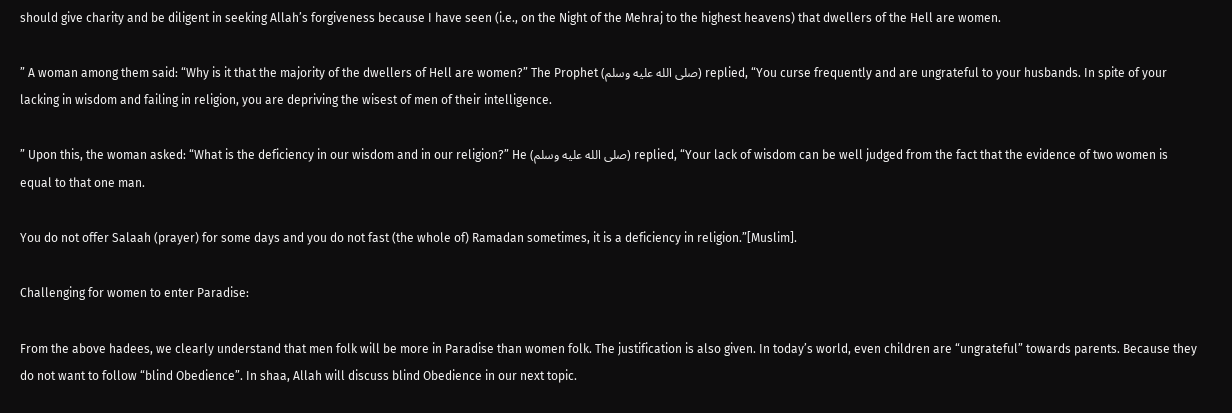should give charity and be diligent in seeking Allah’s forgiveness because I have seen (i.e., on the Night of the Mehraj to the highest heavens) that dwellers of the Hell are women.

” A woman among them said: “Why is it that the majority of the dwellers of Hell are women?” The Prophet (صلى الله عليه وسلم) replied, “You curse frequently and are ungrateful to your husbands. In spite of your lacking in wisdom and failing in religion, you are depriving the wisest of men of their intelligence.

” Upon this, the woman asked: “What is the deficiency in our wisdom and in our religion?” He (صلى الله عليه وسلم) replied, “Your lack of wisdom can be well judged from the fact that the evidence of two women is equal to that one man.

You do not offer Salaah (prayer) for some days and you do not fast (the whole of) Ramadan sometimes, it is a deficiency in religion.”[Muslim].

Challenging for women to enter Paradise:

From the above hadees, we clearly understand that men folk will be more in Paradise than women folk. The justification is also given. In today’s world, even children are “ungrateful” towards parents. Because they do not want to follow “blind Obedience”. In shaa, Allah will discuss blind Obedience in our next topic.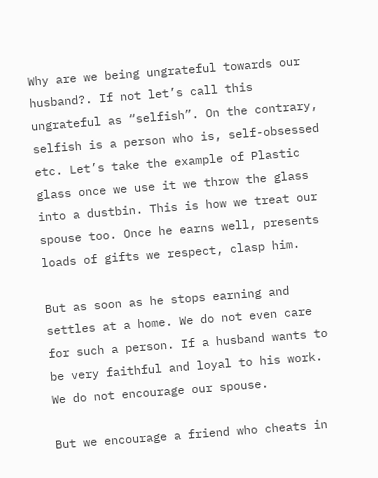Why are we being ungrateful towards our husband?. If not let’s call this ungrateful as “selfish”. On the contrary, selfish is a person who is, self-obsessed etc. Let’s take the example of Plastic glass once we use it we throw the glass into a dustbin. This is how we treat our spouse too. Once he earns well, presents loads of gifts we respect, clasp him.

But as soon as he stops earning and settles at a home. We do not even care for such a person. If a husband wants to be very faithful and loyal to his work. We do not encourage our spouse.

But we encourage a friend who cheats in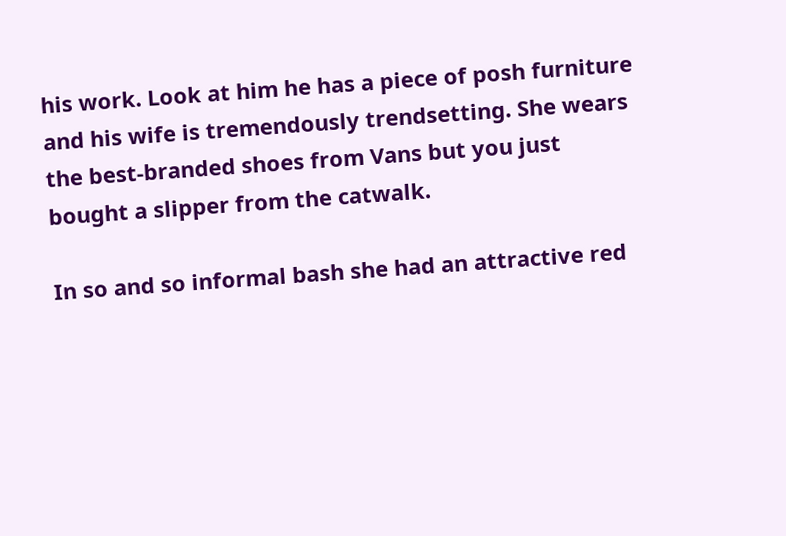his work. Look at him he has a piece of posh furniture and his wife is tremendously trendsetting. She wears the best-branded shoes from Vans but you just bought a slipper from the catwalk.

In so and so informal bash she had an attractive red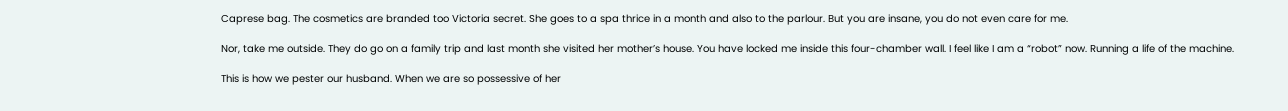Caprese bag. The cosmetics are branded too Victoria secret. She goes to a spa thrice in a month and also to the parlour. But you are insane, you do not even care for me.

Nor, take me outside. They do go on a family trip and last month she visited her mother’s house. You have locked me inside this four-chamber wall. I feel like I am a “robot” now. Running a life of the machine.

This is how we pester our husband. When we are so possessive of her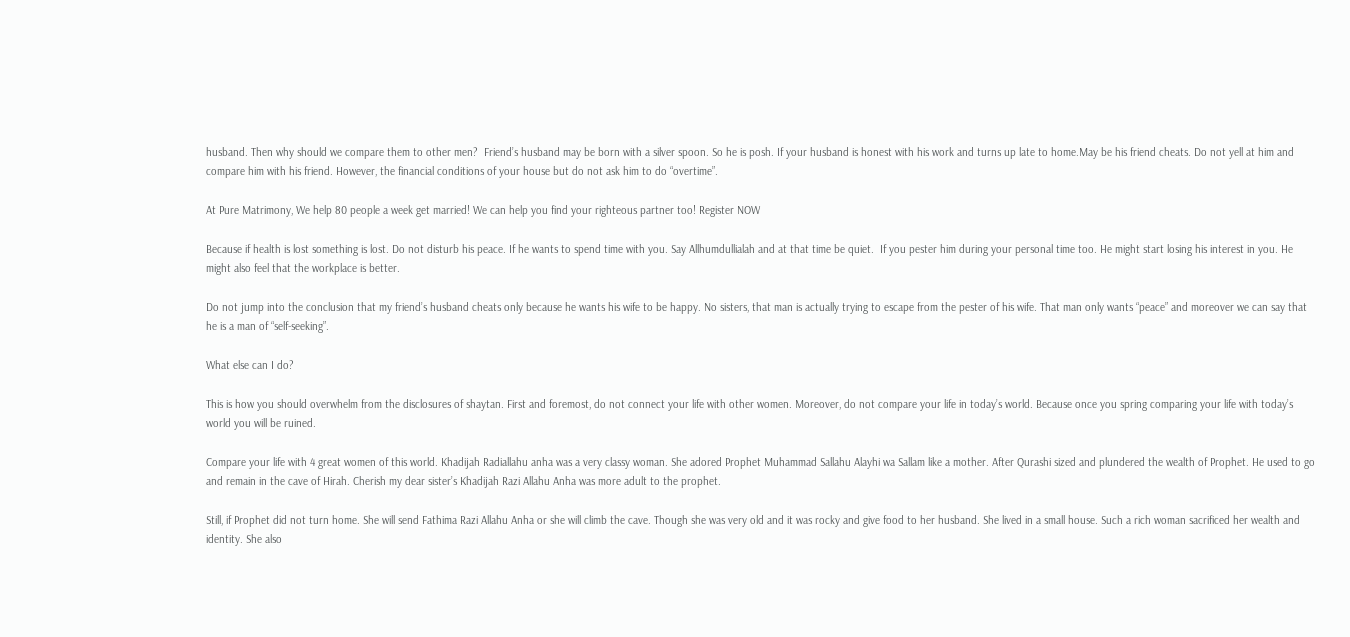husband. Then why should we compare them to other men?  Friend’s husband may be born with a silver spoon. So he is posh. If your husband is honest with his work and turns up late to home.May be his friend cheats. Do not yell at him and compare him with his friend. However, the financial conditions of your house but do not ask him to do “overtime”.

At Pure Matrimony, We help 80 people a week get married! We can help you find your righteous partner too! Register NOW

Because if health is lost something is lost. Do not disturb his peace. If he wants to spend time with you. Say Allhumdullialah and at that time be quiet.  If you pester him during your personal time too. He might start losing his interest in you. He might also feel that the workplace is better.

Do not jump into the conclusion that my friend’s husband cheats only because he wants his wife to be happy. No sisters, that man is actually trying to escape from the pester of his wife. That man only wants “peace” and moreover we can say that he is a man of “self-seeking”.

What else can I do?

This is how you should overwhelm from the disclosures of shaytan. First and foremost, do not connect your life with other women. Moreover, do not compare your life in today’s world. Because once you spring comparing your life with today’s world you will be ruined.

Compare your life with 4 great women of this world. Khadijah Radiallahu anha was a very classy woman. She adored Prophet Muhammad Sallahu Alayhi wa Sallam like a mother. After Qurashi sized and plundered the wealth of Prophet. He used to go and remain in the cave of Hirah. Cherish my dear sister’s Khadijah Razi Allahu Anha was more adult to the prophet.

Still, if Prophet did not turn home. She will send Fathima Razi Allahu Anha or she will climb the cave. Though she was very old and it was rocky and give food to her husband. She lived in a small house. Such a rich woman sacrificed her wealth and identity. She also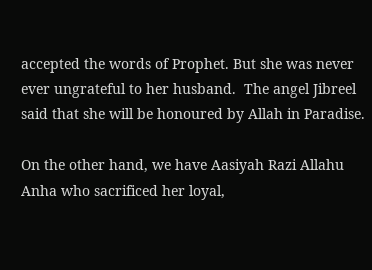accepted the words of Prophet. But she was never ever ungrateful to her husband.  The angel Jibreel said that she will be honoured by Allah in Paradise.

On the other hand, we have Aasiyah Razi Allahu Anha who sacrificed her loyal,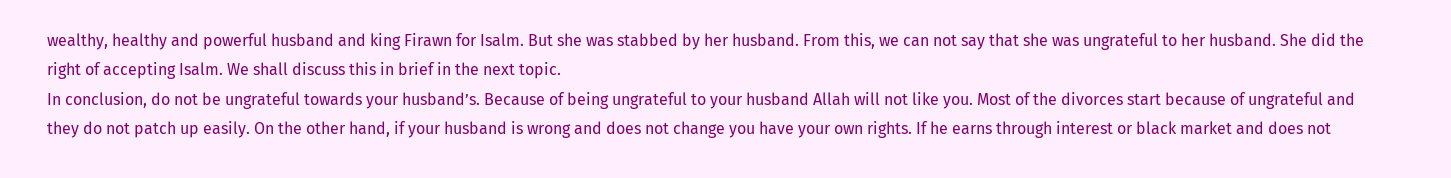wealthy, healthy and powerful husband and king Firawn for Isalm. But she was stabbed by her husband. From this, we can not say that she was ungrateful to her husband. She did the right of accepting Isalm. We shall discuss this in brief in the next topic.
In conclusion, do not be ungrateful towards your husband’s. Because of being ungrateful to your husband Allah will not like you. Most of the divorces start because of ungrateful and they do not patch up easily. On the other hand, if your husband is wrong and does not change you have your own rights. If he earns through interest or black market and does not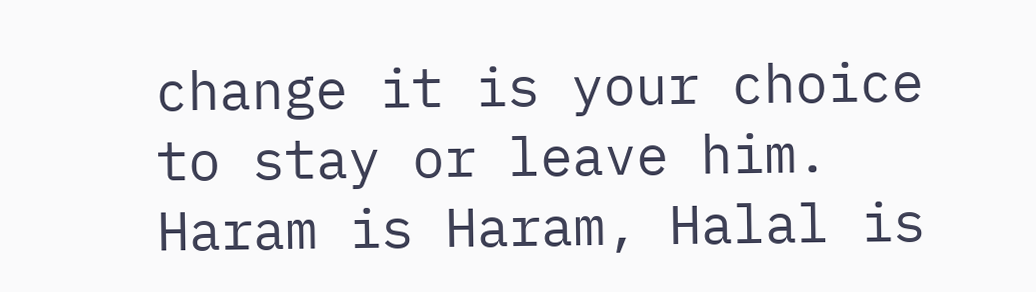change it is your choice to stay or leave him. Haram is Haram, Halal is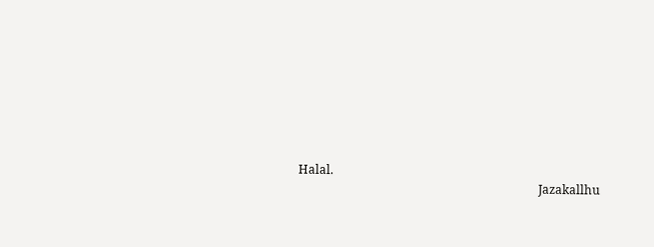Halal.
                                                                                Jazakallhu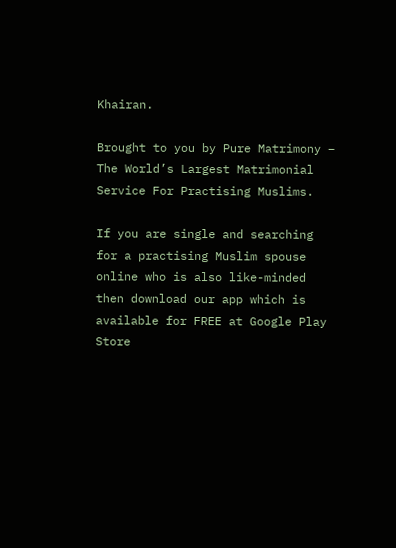Khairan.

Brought to you by Pure Matrimony – The World’s Largest Matrimonial Service For Practising Muslims.

If you are single and searching for a practising Muslim spouse online who is also like-minded then download our app which is available for FREE at Google Play Store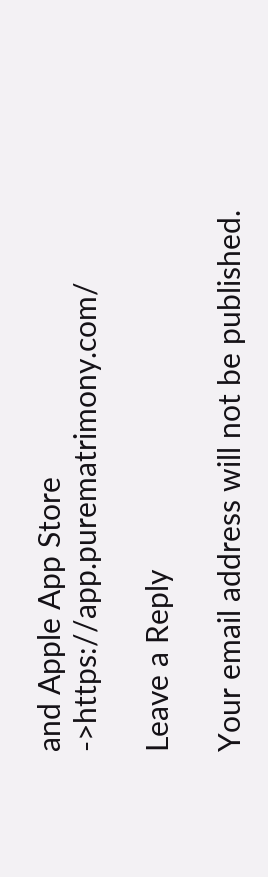and Apple App Store ->https://app.purematrimony.com/

Leave a Reply

Your email address will not be published.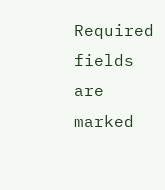Required fields are marked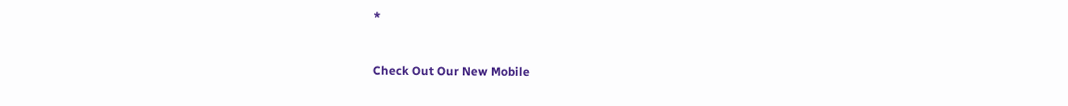*


Check Out Our New Mobile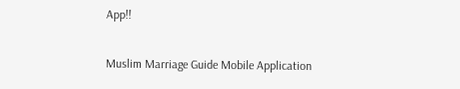App!!

Muslim Marriage Guide Mobile Application